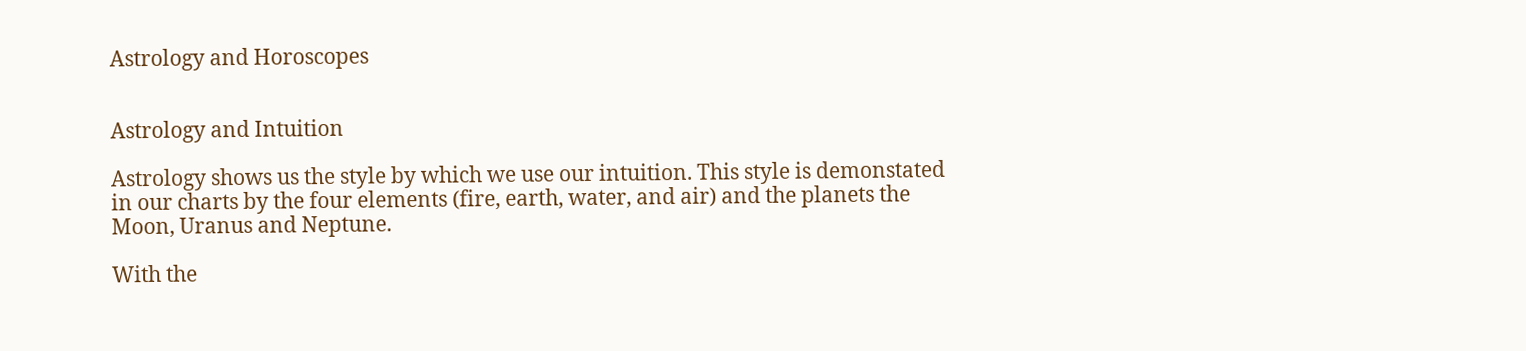Astrology and Horoscopes


Astrology and Intuition

Astrology shows us the style by which we use our intuition. This style is demonstated in our charts by the four elements (fire, earth, water, and air) and the planets the Moon, Uranus and Neptune.

With the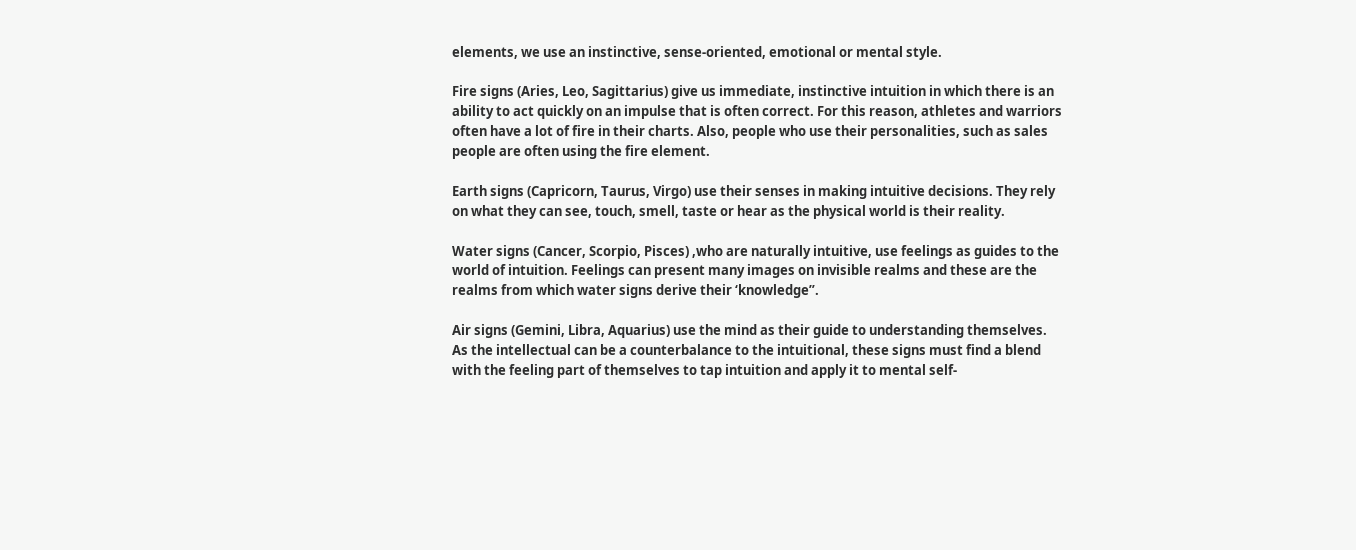elements, we use an instinctive, sense-oriented, emotional or mental style.

Fire signs (Aries, Leo, Sagittarius) give us immediate, instinctive intuition in which there is an ability to act quickly on an impulse that is often correct. For this reason, athletes and warriors often have a lot of fire in their charts. Also, people who use their personalities, such as sales people are often using the fire element.

Earth signs (Capricorn, Taurus, Virgo) use their senses in making intuitive decisions. They rely on what they can see, touch, smell, taste or hear as the physical world is their reality.

Water signs (Cancer, Scorpio, Pisces) ,who are naturally intuitive, use feelings as guides to the world of intuition. Feelings can present many images on invisible realms and these are the realms from which water signs derive their ‘knowledge”.

Air signs (Gemini, Libra, Aquarius) use the mind as their guide to understanding themselves. As the intellectual can be a counterbalance to the intuitional, these signs must find a blend with the feeling part of themselves to tap intuition and apply it to mental self-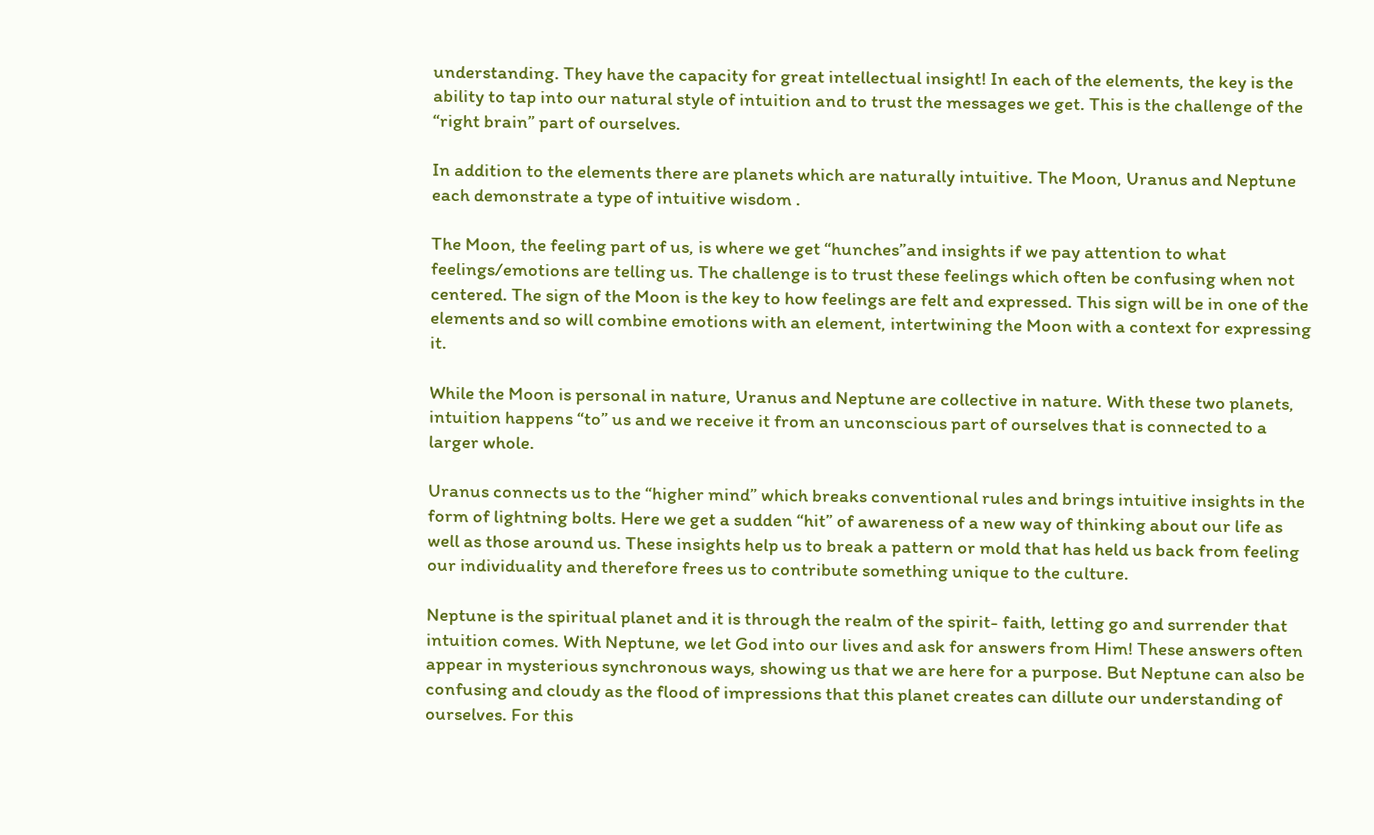understanding. They have the capacity for great intellectual insight! In each of the elements, the key is the ability to tap into our natural style of intuition and to trust the messages we get. This is the challenge of the “right brain” part of ourselves.

In addition to the elements there are planets which are naturally intuitive. The Moon, Uranus and Neptune each demonstrate a type of intuitive wisdom .

The Moon, the feeling part of us, is where we get “hunches”and insights if we pay attention to what feelings/emotions are telling us. The challenge is to trust these feelings which often be confusing when not centered. The sign of the Moon is the key to how feelings are felt and expressed. This sign will be in one of the elements and so will combine emotions with an element, intertwining the Moon with a context for expressing it.

While the Moon is personal in nature, Uranus and Neptune are collective in nature. With these two planets, intuition happens “to” us and we receive it from an unconscious part of ourselves that is connected to a larger whole.

Uranus connects us to the “higher mind” which breaks conventional rules and brings intuitive insights in the form of lightning bolts. Here we get a sudden “hit” of awareness of a new way of thinking about our life as well as those around us. These insights help us to break a pattern or mold that has held us back from feeling our individuality and therefore frees us to contribute something unique to the culture.

Neptune is the spiritual planet and it is through the realm of the spirit- faith, letting go and surrender that intuition comes. With Neptune, we let God into our lives and ask for answers from Him! These answers often appear in mysterious synchronous ways, showing us that we are here for a purpose. But Neptune can also be confusing and cloudy as the flood of impressions that this planet creates can dillute our understanding of ourselves. For this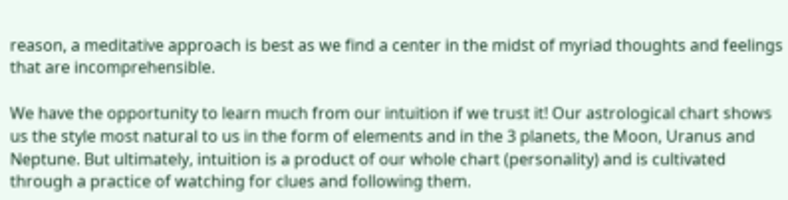reason, a meditative approach is best as we find a center in the midst of myriad thoughts and feelings that are incomprehensible.

We have the opportunity to learn much from our intuition if we trust it! Our astrological chart shows us the style most natural to us in the form of elements and in the 3 planets, the Moon, Uranus and Neptune. But ultimately, intuition is a product of our whole chart (personality) and is cultivated through a practice of watching for clues and following them.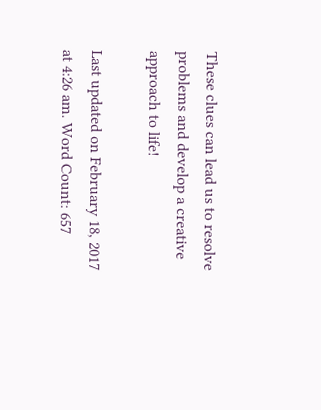These clues can lead us to resolve problems and develop a creative approach to life!

Last updated on February 18, 2017 at 4:26 am. Word Count: 657